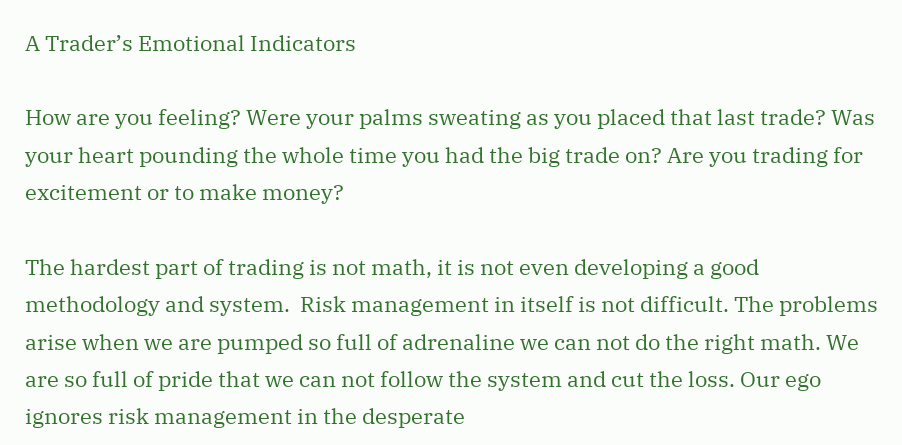A Trader’s Emotional Indicators

How are you feeling? Were your palms sweating as you placed that last trade? Was your heart pounding the whole time you had the big trade on? Are you trading for excitement or to make money?

The hardest part of trading is not math, it is not even developing a good methodology and system.  Risk management in itself is not difficult. The problems arise when we are pumped so full of adrenaline we can not do the right math. We are so full of pride that we can not follow the system and cut the loss. Our ego ignores risk management in the desperate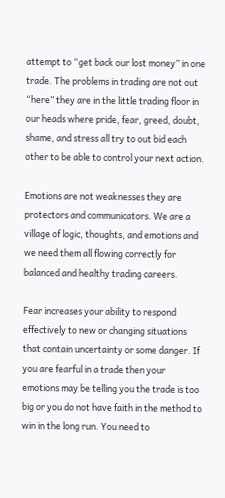attempt to “get back our lost money” in one trade. The problems in trading are not out “here” they are in the little trading floor in our heads where pride, fear, greed, doubt, shame, and stress all try to out bid each other to be able to control your next action.

Emotions are not weaknesses they are protectors and communicators. We are a village of logic, thoughts, and emotions and we need them all flowing correctly for balanced and healthy trading careers.

Fear increases your ability to respond effectively to new or changing situations that contain uncertainty or some danger. If you are fearful in a trade then your emotions may be telling you the trade is too big or you do not have faith in the method to win in the long run. You need to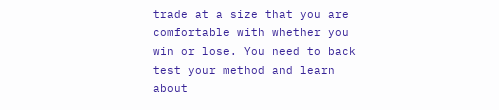trade at a size that you are comfortable with whether you win or lose. You need to back test your method and learn about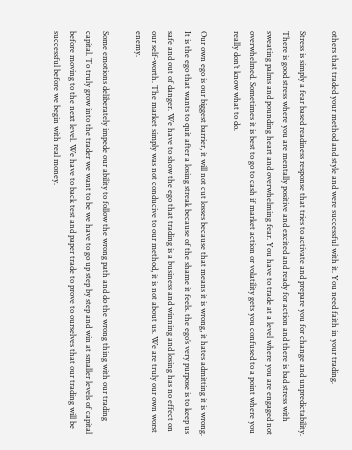others that traded your method and style and were successful with it. You need faith in your trading.

Stress is simply a fear based readiness response that tries to activate and prepare you for change and unpredictability. There is good stress where you are mentally positive and excited and ready for action and there is bad stress with sweating palms and pounding heart and overwhelming fear. You have to trade at a level where you are engaged not overwhelmed. Sometimes it is best to go to cash if market action or volatility gets you confused to a point where you really don’t know what to do.

Our own ego is our biggest barrier, it will not cut losses because that means it is wrong, it hates admitting it is wrong.  It is the ego that wants to quit after a losing streak because of the shame it feels. the ego’s very purpose is to keep us safe and out of danger. We have to show the ego that trading is a business and winning and losing has no effect on our self-worth. The market simply was not conducive to our method, it is not about us. We are truly our own worst enemy.

Some emotions deliberately impede our ability to follow the wrong path and do the wrong thing with our trading capital. To truly grow into the trader we want to be we have to go up step by step and win at smaller levels of capital before moving to the next level. We have to back test and paper trade to prove to ourselves that our trading will be successful before we begin with real money.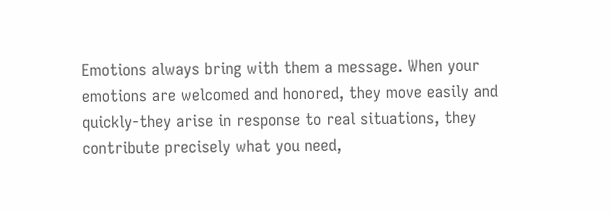Emotions always bring with them a message. When your emotions are welcomed and honored, they move easily and quickly-they arise in response to real situations, they contribute precisely what you need,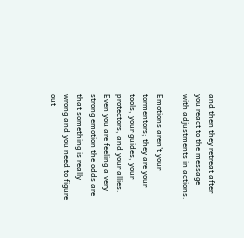and then they retreat after you react to the message with adjustments in actions.

Emotions aren’t your tormentors; they are your tools, your guides, your protectors, and your allies. Even you are feeling a very strong emotion the odds are that something is really wrong and you need to figure out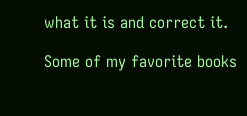what it is and correct it.

Some of my favorite books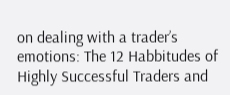on dealing with a trader’s emotions: The 12 Habbitudes of Highly Successful Traders and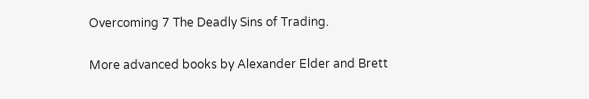Overcoming 7 The Deadly Sins of Trading.

More advanced books by Alexander Elder and Brett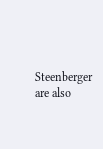Steenberger are also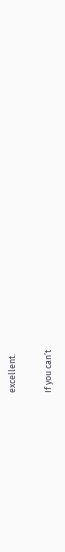excellent.

If you can’t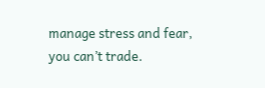manage stress and fear, you can’t trade.